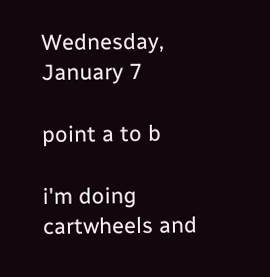Wednesday, January 7

point a to b

i'm doing cartwheels and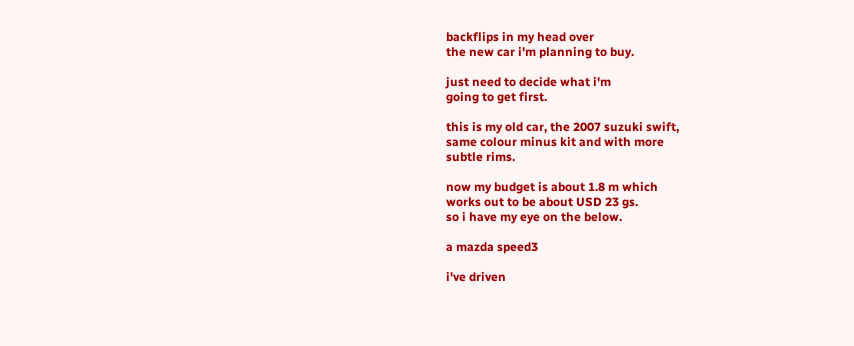backflips in my head over
the new car i'm planning to buy.

just need to decide what i'm
going to get first.

this is my old car, the 2007 suzuki swift,
same colour minus kit and with more
subtle rims.

now my budget is about 1.8 m which
works out to be about USD 23 gs.
so i have my eye on the below.

a mazda speed3

i've driven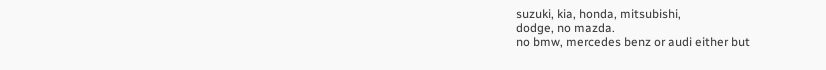suzuki, kia, honda, mitsubishi,
dodge, no mazda.
no bmw, mercedes benz or audi either but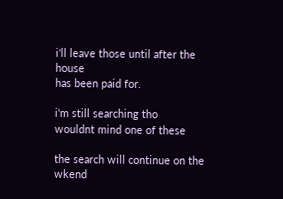i'll leave those until after the house
has been paid for.

i'm still searching tho
wouldnt mind one of these

the search will continue on the
wkend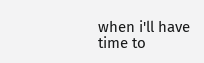when i'll have time to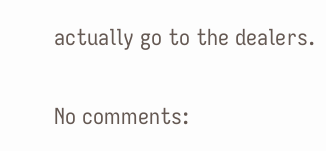actually go to the dealers.


No comments: